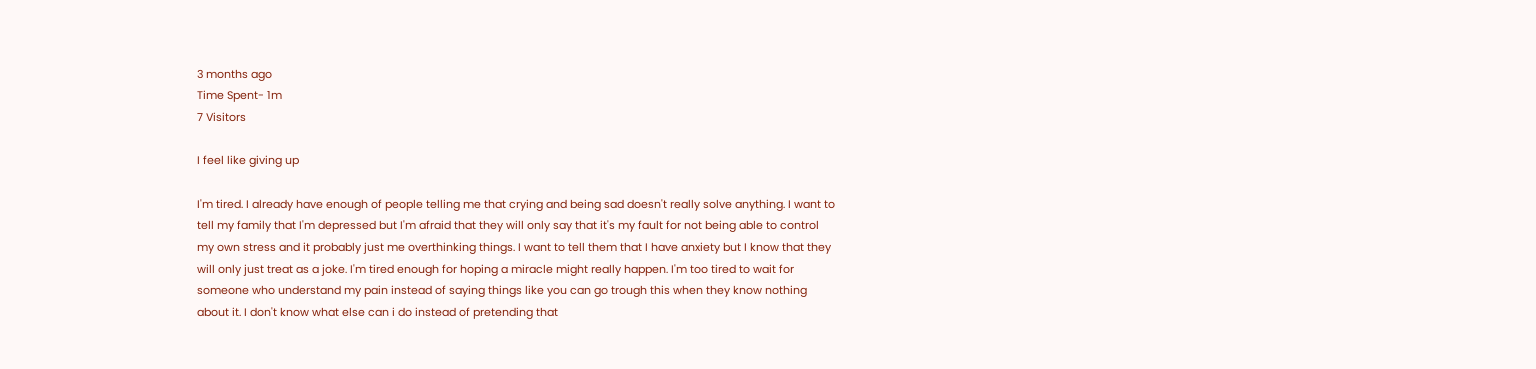3 months ago
Time Spent- 1m
7 Visitors

I feel like giving up

I'm tired. I already have enough of people telling me that crying and being sad doesn't really solve anything. I want to tell my family that I'm depressed but I'm afraid that they will only say that it's my fault for not being able to control my own stress and it probably just me overthinking things. I want to tell them that I have anxiety but I know that they will only just treat as a joke. I'm tired enough for hoping a miracle might really happen. I'm too tired to wait for someone who understand my pain instead of saying things like you can go trough this when they know nothing about it. I don't know what else can i do instead of pretending that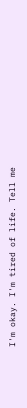I'm okay. I'm tired of life. Tell me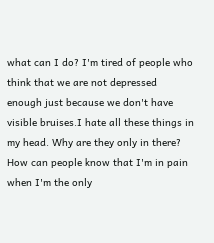what can I do? I'm tired of people who think that we are not depressed enough just because we don't have visible bruises.I hate all these things in my head. Why are they only in there? How can people know that I'm in pain when I'm the only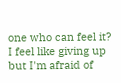one who can feel it? I feel like giving up but I'm afraid of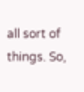all sort of things. So,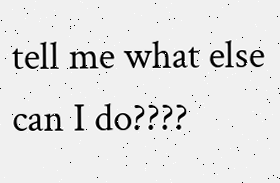tell me what else can I do????